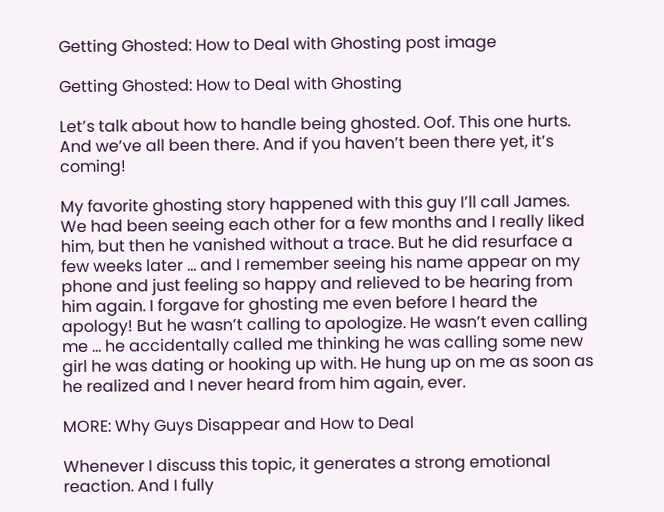Getting Ghosted: How to Deal with Ghosting post image

Getting Ghosted: How to Deal with Ghosting

Let’s talk about how to handle being ghosted. Oof. This one hurts. And we’ve all been there. And if you haven’t been there yet, it’s coming!

My favorite ghosting story happened with this guy I’ll call James. We had been seeing each other for a few months and I really liked him, but then he vanished without a trace. But he did resurface a few weeks later … and I remember seeing his name appear on my phone and just feeling so happy and relieved to be hearing from him again. I forgave for ghosting me even before I heard the apology! But he wasn’t calling to apologize. He wasn’t even calling me … he accidentally called me thinking he was calling some new girl he was dating or hooking up with. He hung up on me as soon as he realized and I never heard from him again, ever.

MORE: Why Guys Disappear and How to Deal

Whenever I discuss this topic, it generates a strong emotional reaction. And I fully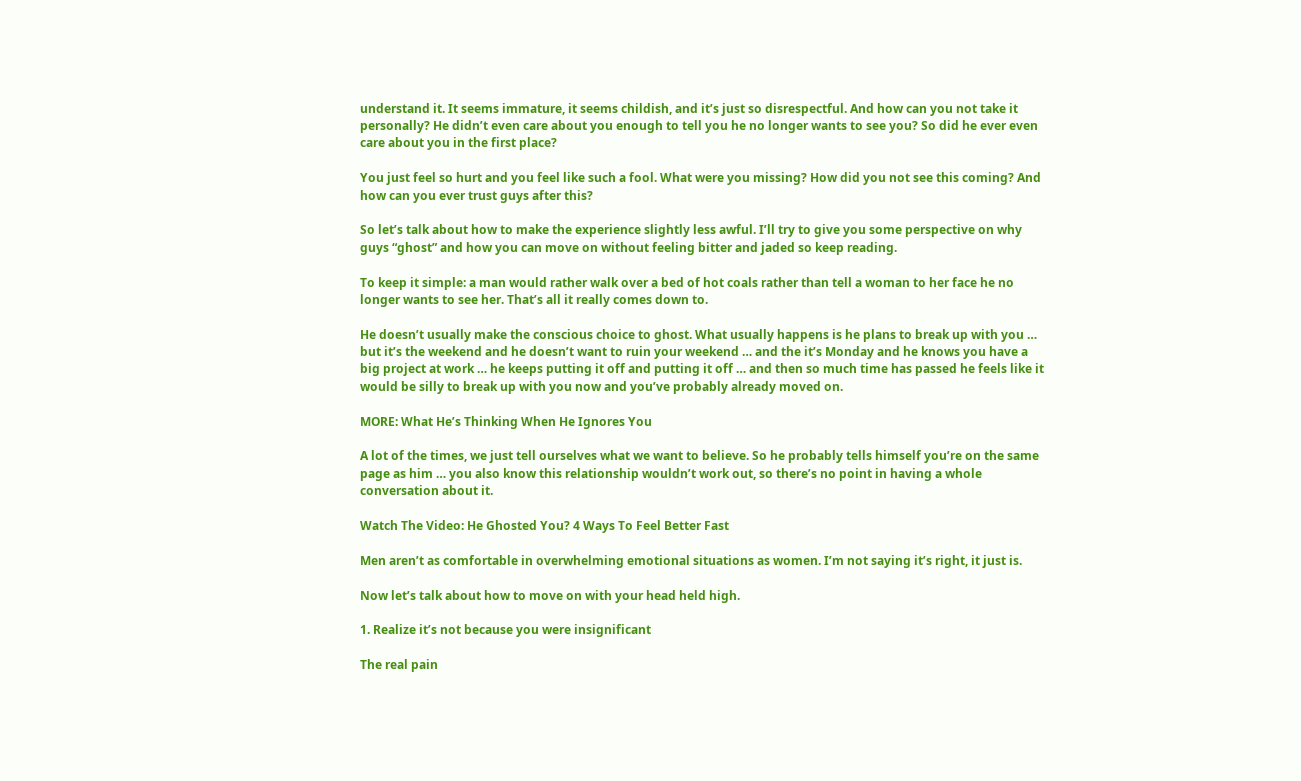understand it. It seems immature, it seems childish, and it’s just so disrespectful. And how can you not take it personally? He didn’t even care about you enough to tell you he no longer wants to see you? So did he ever even care about you in the first place?

You just feel so hurt and you feel like such a fool. What were you missing? How did you not see this coming? And how can you ever trust guys after this?

So let’s talk about how to make the experience slightly less awful. I’ll try to give you some perspective on why guys “ghost” and how you can move on without feeling bitter and jaded so keep reading.

To keep it simple: a man would rather walk over a bed of hot coals rather than tell a woman to her face he no longer wants to see her. That’s all it really comes down to.

He doesn’t usually make the conscious choice to ghost. What usually happens is he plans to break up with you … but it’s the weekend and he doesn’t want to ruin your weekend … and the it’s Monday and he knows you have a big project at work … he keeps putting it off and putting it off … and then so much time has passed he feels like it would be silly to break up with you now and you’ve probably already moved on.

MORE: What He’s Thinking When He Ignores You

A lot of the times, we just tell ourselves what we want to believe. So he probably tells himself you’re on the same page as him … you also know this relationship wouldn’t work out, so there’s no point in having a whole conversation about it.

Watch The Video: He Ghosted You? 4 Ways To Feel Better Fast

Men aren’t as comfortable in overwhelming emotional situations as women. I’m not saying it’s right, it just is.

Now let’s talk about how to move on with your head held high.

1. Realize it’s not because you were insignificant

The real pain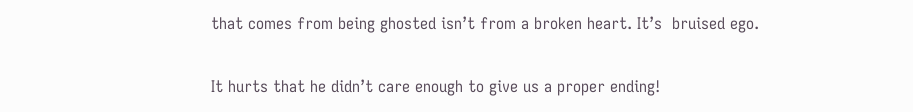that comes from being ghosted isn’t from a broken heart. It’s  bruised ego.

It hurts that he didn’t care enough to give us a proper ending!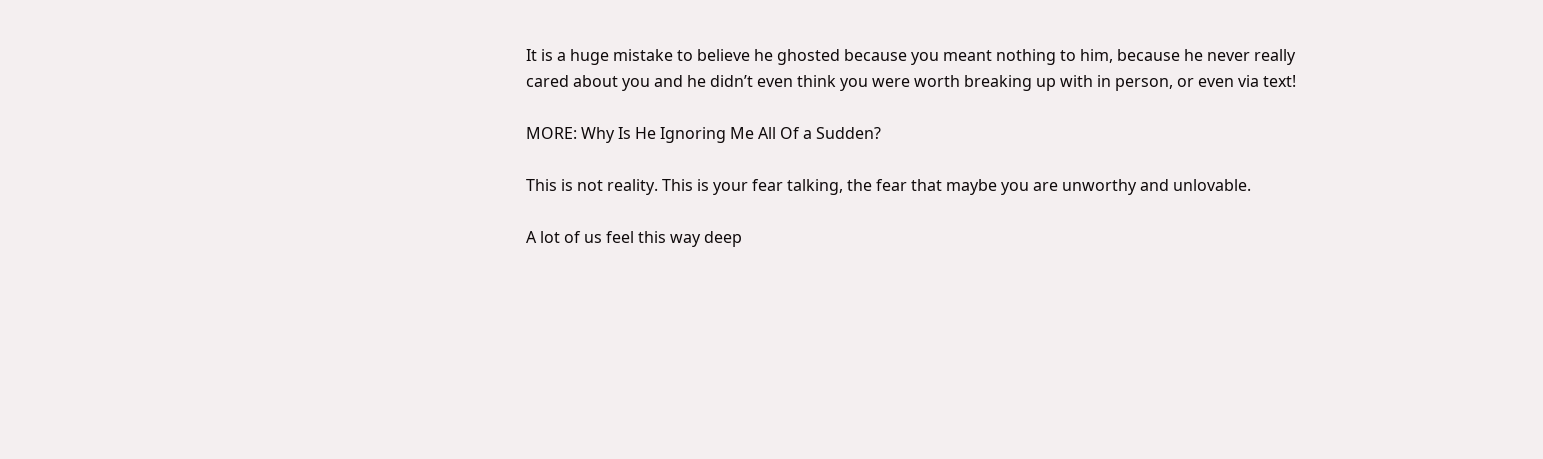It is a huge mistake to believe he ghosted because you meant nothing to him, because he never really cared about you and he didn’t even think you were worth breaking up with in person, or even via text!

MORE: Why Is He Ignoring Me All Of a Sudden?

This is not reality. This is your fear talking, the fear that maybe you are unworthy and unlovable.

A lot of us feel this way deep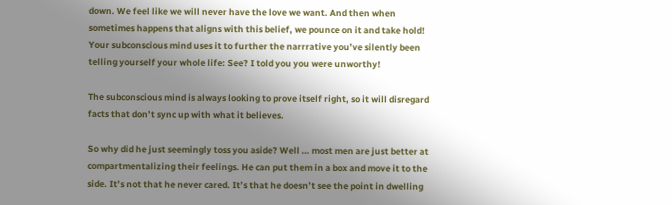down. We feel like we will never have the love we want. And then when sometimes happens that aligns with this belief, we pounce on it and take hold! Your subconscious mind uses it to further the narrrative you’ve silently been telling yourself your whole life: See? I told you you were unworthy!

The subconscious mind is always looking to prove itself right, so it will disregard facts that don’t sync up with what it believes.

So why did he just seemingly toss you aside? Well … most men are just better at compartmentalizing their feelings. He can put them in a box and move it to the side. It’s not that he never cared. It’s that he doesn’t see the point in dwelling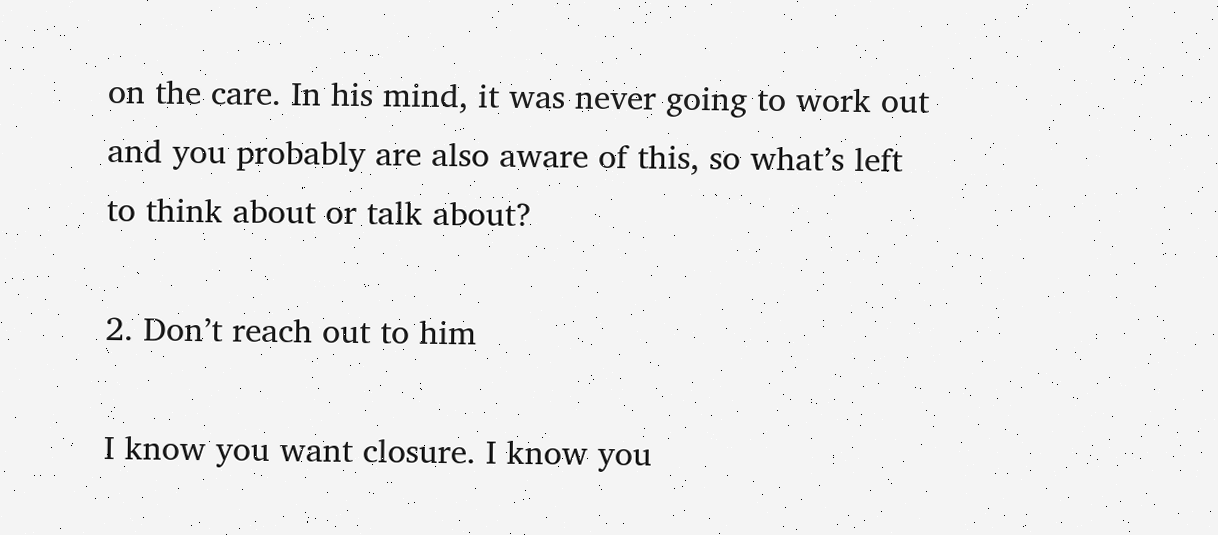on the care. In his mind, it was never going to work out and you probably are also aware of this, so what’s left to think about or talk about?

2. Don’t reach out to him

I know you want closure. I know you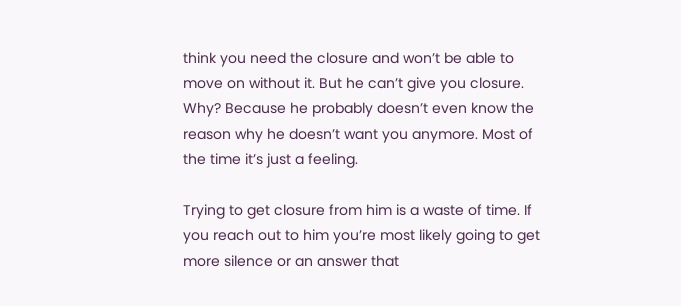think you need the closure and won’t be able to move on without it. But he can’t give you closure. Why? Because he probably doesn’t even know the reason why he doesn’t want you anymore. Most of the time it’s just a feeling.

Trying to get closure from him is a waste of time. If you reach out to him you’re most likely going to get more silence or an answer that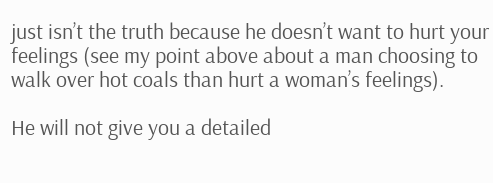just isn’t the truth because he doesn’t want to hurt your feelings (see my point above about a man choosing to walk over hot coals than hurt a woman’s feelings).

He will not give you a detailed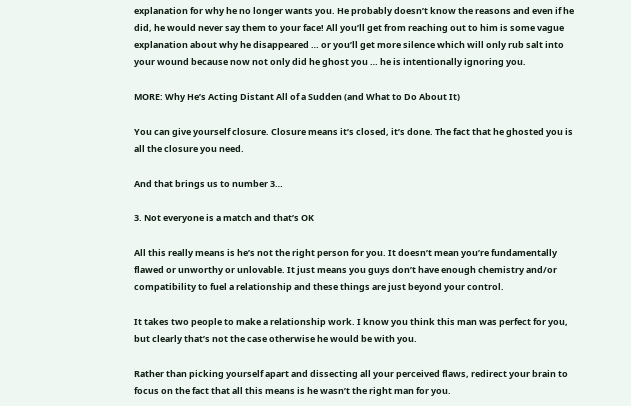explanation for why he no longer wants you. He probably doesn’t know the reasons and even if he did, he would never say them to your face! All you’ll get from reaching out to him is some vague explanation about why he disappeared … or you’ll get more silence which will only rub salt into your wound because now not only did he ghost you … he is intentionally ignoring you.

MORE: Why He’s Acting Distant All of a Sudden (and What to Do About It)

You can give yourself closure. Closure means it’s closed, it’s done. The fact that he ghosted you is all the closure you need.

And that brings us to number 3…

3. Not everyone is a match and that’s OK

All this really means is he’s not the right person for you. It doesn’t mean you’re fundamentally flawed or unworthy or unlovable. It just means you guys don’t have enough chemistry and/or compatibility to fuel a relationship and these things are just beyond your control.

It takes two people to make a relationship work. I know you think this man was perfect for you, but clearly that’s not the case otherwise he would be with you.

Rather than picking yourself apart and dissecting all your perceived flaws, redirect your brain to focus on the fact that all this means is he wasn’t the right man for you.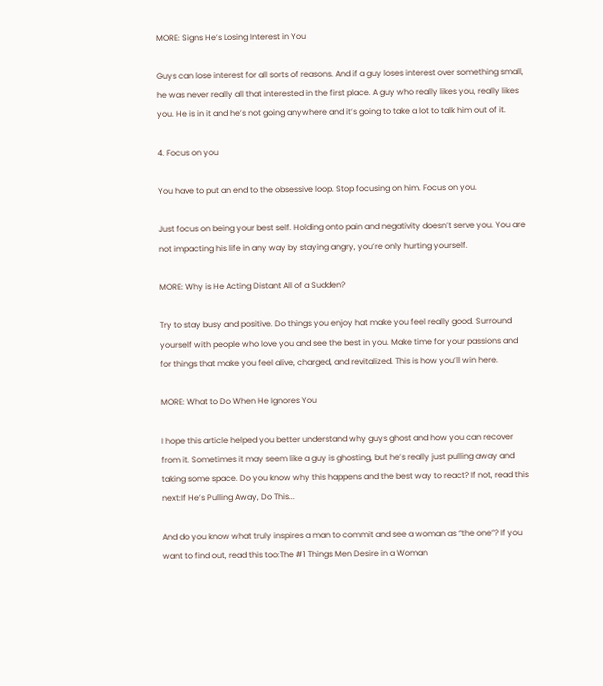MORE: Signs He’s Losing Interest in You

Guys can lose interest for all sorts of reasons. And if a guy loses interest over something small, he was never really all that interested in the first place. A guy who really likes you, really likes you. He is in it and he’s not going anywhere and it’s going to take a lot to talk him out of it.

4. Focus on you

You have to put an end to the obsessive loop. Stop focusing on him. Focus on you.

Just focus on being your best self. Holding onto pain and negativity doesn’t serve you. You are not impacting his life in any way by staying angry, you’re only hurting yourself.

MORE: Why is He Acting Distant All of a Sudden?

Try to stay busy and positive. Do things you enjoy hat make you feel really good. Surround yourself with people who love you and see the best in you. Make time for your passions and for things that make you feel alive, charged, and revitalized. This is how you’ll win here.

MORE: What to Do When He Ignores You

I hope this article helped you better understand why guys ghost and how you can recover from it. Sometimes it may seem like a guy is ghosting, but he’s really just pulling away and taking some space. Do you know why this happens and the best way to react? If not, read this next:If He’s Pulling Away, Do This...

And do you know what truly inspires a man to commit and see a woman as “the one”? If you want to find out, read this too:The #1 Things Men Desire in a Woman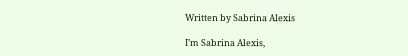Written by Sabrina Alexis

I’m Sabrina Alexis,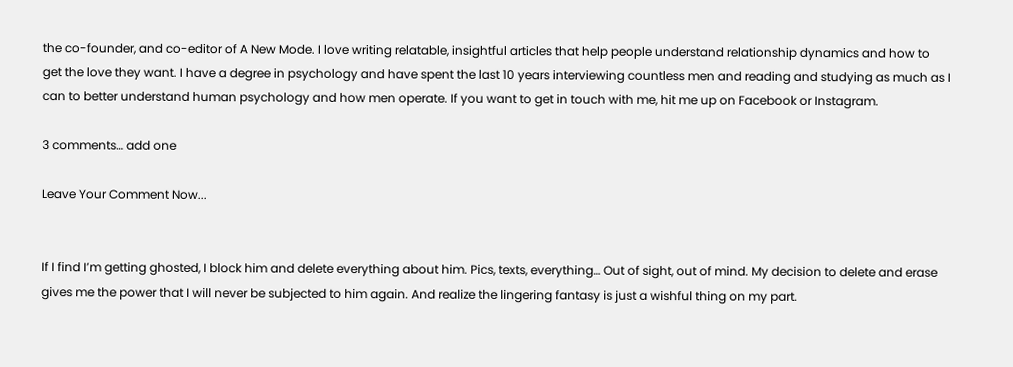the co-founder, and co-editor of A New Mode. I love writing relatable, insightful articles that help people understand relationship dynamics and how to get the love they want. I have a degree in psychology and have spent the last 10 years interviewing countless men and reading and studying as much as I can to better understand human psychology and how men operate. If you want to get in touch with me, hit me up on Facebook or Instagram.

3 comments… add one

Leave Your Comment Now...


If I find I’m getting ghosted, I block him and delete everything about him. Pics, texts, everything… Out of sight, out of mind. My decision to delete and erase gives me the power that I will never be subjected to him again. And realize the lingering fantasy is just a wishful thing on my part.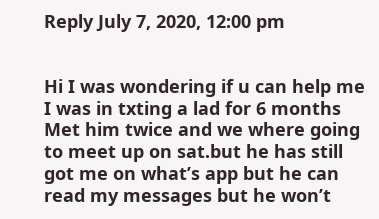Reply July 7, 2020, 12:00 pm


Hi I was wondering if u can help me I was in txting a lad for 6 months Met him twice and we where going to meet up on sat.but he has still got me on what’s app but he can read my messages but he won’t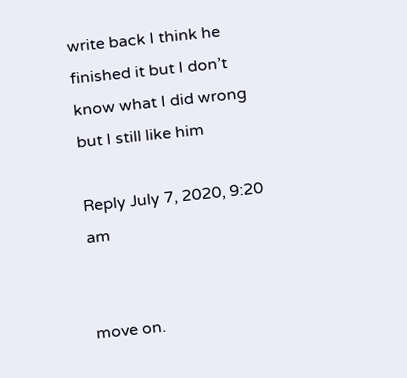write back I think he finished it but I don’t know what I did wrong but I still like him

Reply July 7, 2020, 9:20 am


move on.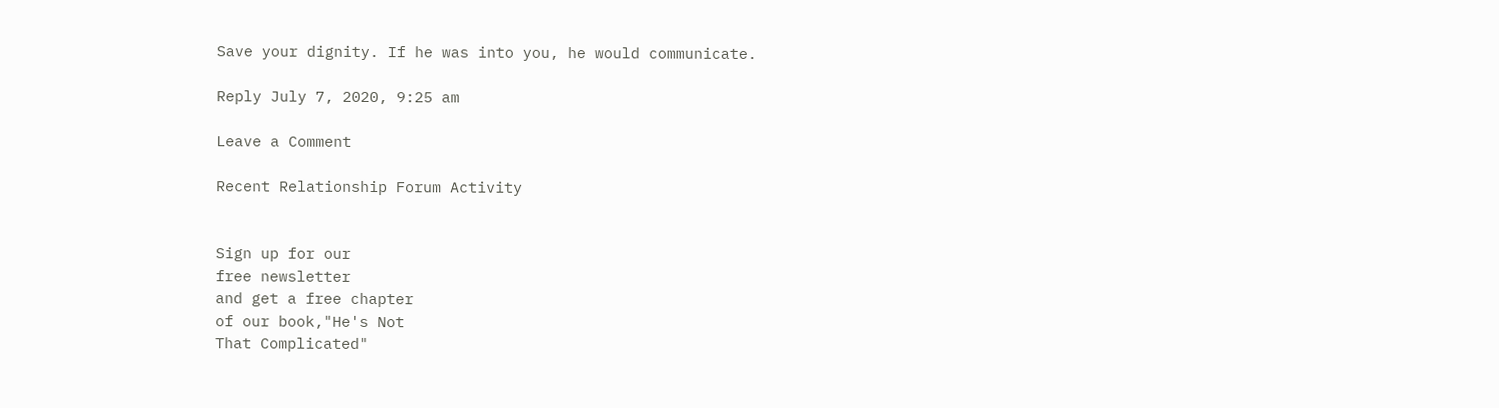Save your dignity. If he was into you, he would communicate.

Reply July 7, 2020, 9:25 am

Leave a Comment

Recent Relationship Forum Activity


Sign up for our
free newsletter
and get a free chapter
of our book,"He's Not
That Complicated"